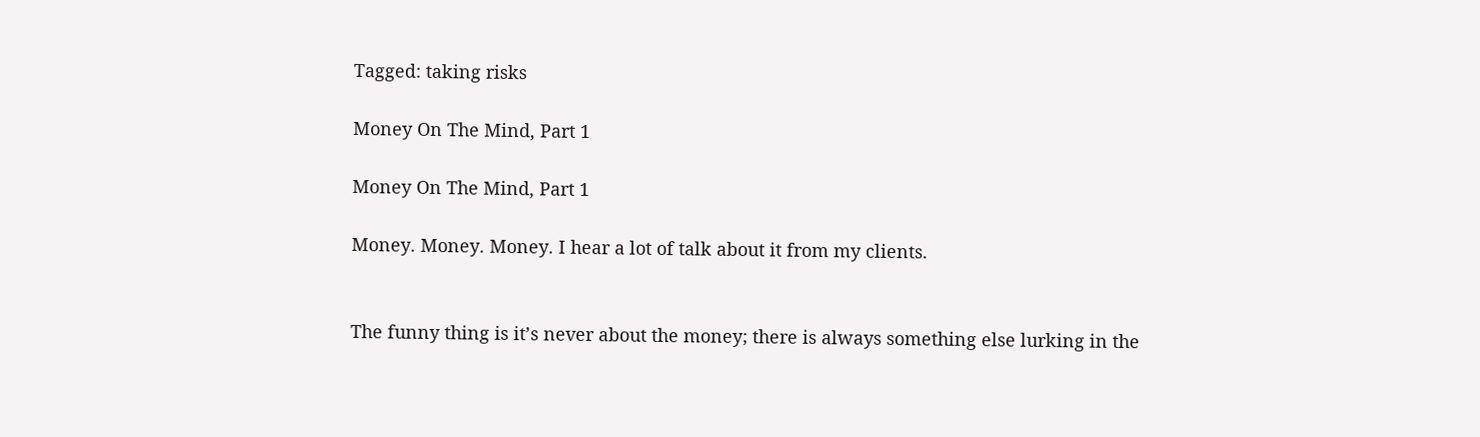Tagged: taking risks

Money On The Mind, Part 1

Money On The Mind, Part 1

Money. Money. Money. I hear a lot of talk about it from my clients.


The funny thing is it’s never about the money; there is always something else lurking in the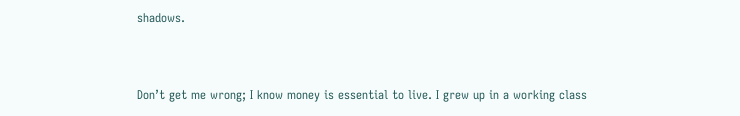shadows.


Don’t get me wrong; I know money is essential to live. I grew up in a working class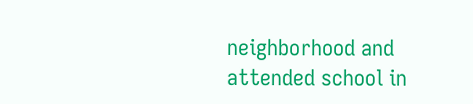neighborhood and attended school in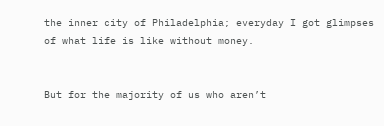the inner city of Philadelphia; everyday I got glimpses of what life is like without money.


But for the majority of us who aren’t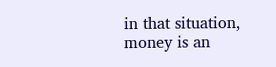in that situation, money is an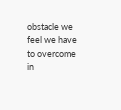obstacle we feel we have to overcome in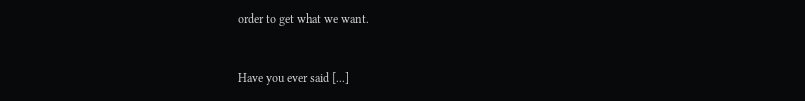order to get what we want.


Have you ever said [...]